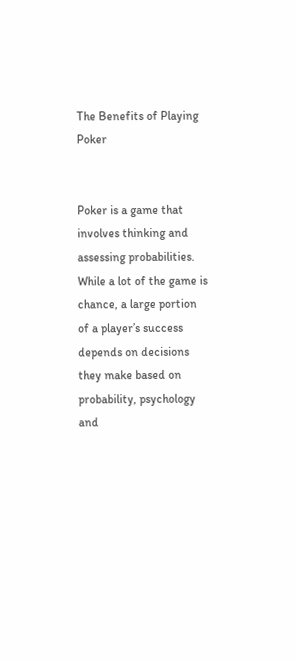The Benefits of Playing Poker


Poker is a game that involves thinking and assessing probabilities. While a lot of the game is chance, a large portion of a player’s success depends on decisions they make based on probability, psychology and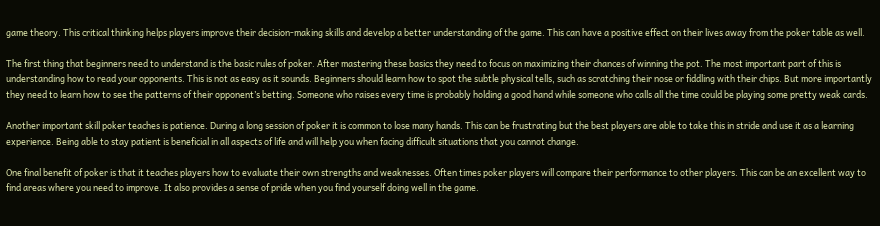game theory. This critical thinking helps players improve their decision-making skills and develop a better understanding of the game. This can have a positive effect on their lives away from the poker table as well.

The first thing that beginners need to understand is the basic rules of poker. After mastering these basics they need to focus on maximizing their chances of winning the pot. The most important part of this is understanding how to read your opponents. This is not as easy as it sounds. Beginners should learn how to spot the subtle physical tells, such as scratching their nose or fiddling with their chips. But more importantly they need to learn how to see the patterns of their opponent’s betting. Someone who raises every time is probably holding a good hand while someone who calls all the time could be playing some pretty weak cards.

Another important skill poker teaches is patience. During a long session of poker it is common to lose many hands. This can be frustrating but the best players are able to take this in stride and use it as a learning experience. Being able to stay patient is beneficial in all aspects of life and will help you when facing difficult situations that you cannot change.

One final benefit of poker is that it teaches players how to evaluate their own strengths and weaknesses. Often times poker players will compare their performance to other players. This can be an excellent way to find areas where you need to improve. It also provides a sense of pride when you find yourself doing well in the game.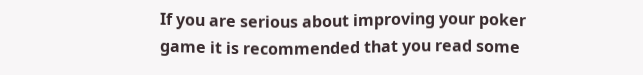If you are serious about improving your poker game it is recommended that you read some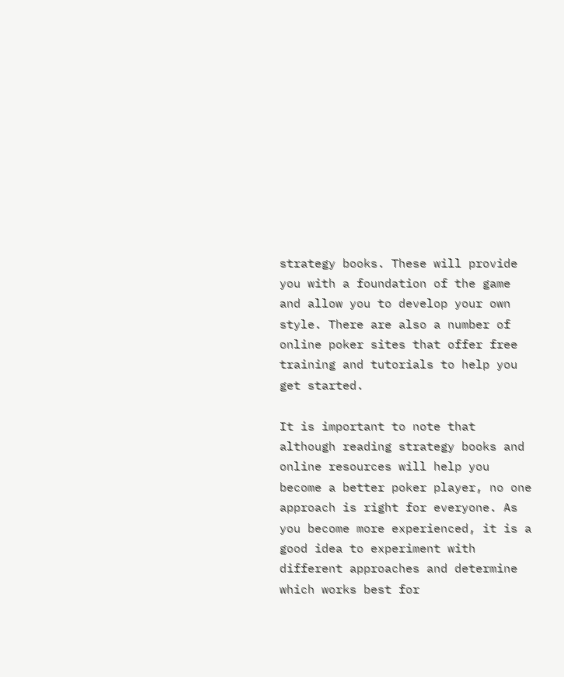strategy books. These will provide you with a foundation of the game and allow you to develop your own style. There are also a number of online poker sites that offer free training and tutorials to help you get started.

It is important to note that although reading strategy books and online resources will help you become a better poker player, no one approach is right for everyone. As you become more experienced, it is a good idea to experiment with different approaches and determine which works best for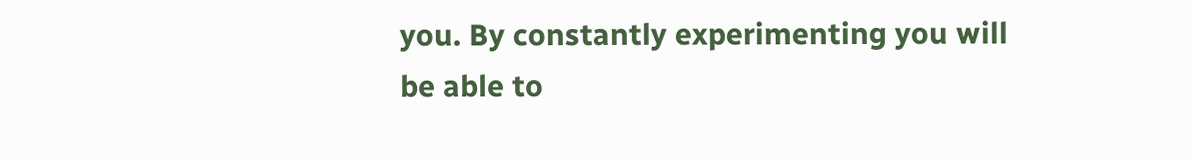you. By constantly experimenting you will be able to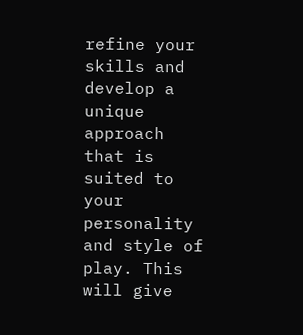refine your skills and develop a unique approach that is suited to your personality and style of play. This will give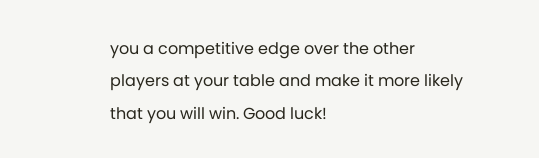you a competitive edge over the other players at your table and make it more likely that you will win. Good luck!